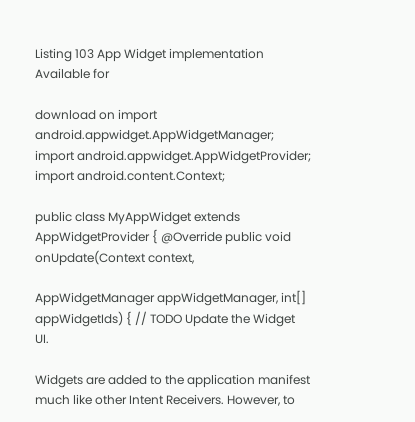Listing 103 App Widget implementation Available for

download on import android.appwidget.AppWidgetManager; import android.appwidget.AppWidgetProvider; import android.content.Context;

public class MyAppWidget extends AppWidgetProvider { @Override public void onUpdate(Context context,

AppWidgetManager appWidgetManager, int[] appWidgetIds) { // TODO Update the Widget UI.

Widgets are added to the application manifest much like other Intent Receivers. However, to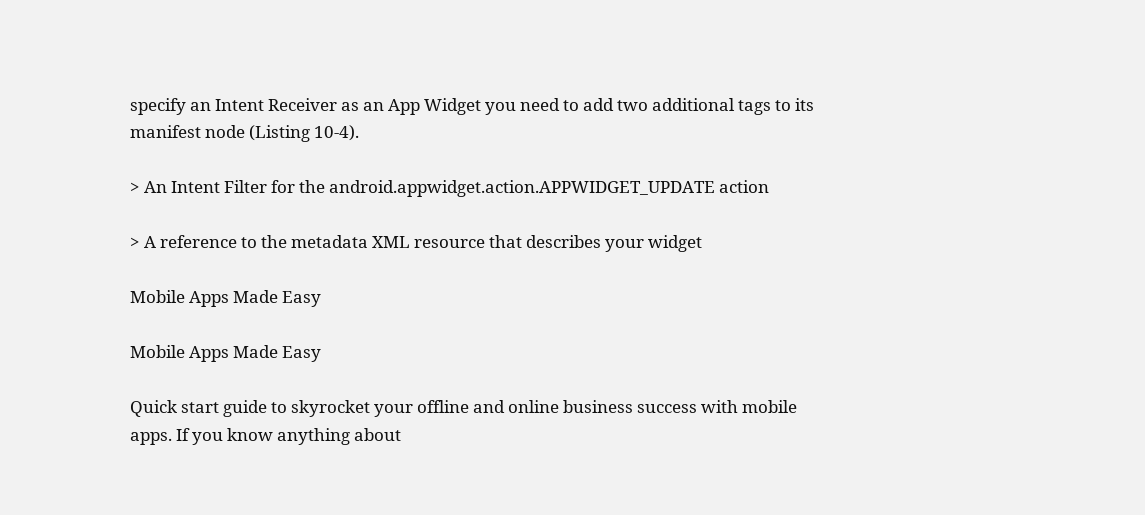specify an Intent Receiver as an App Widget you need to add two additional tags to its manifest node (Listing 10-4).

> An Intent Filter for the android.appwidget.action.APPWIDGET_UPDATE action

> A reference to the metadata XML resource that describes your widget

Mobile Apps Made Easy

Mobile Apps Made Easy

Quick start guide to skyrocket your offline and online business success with mobile apps. If you know anything about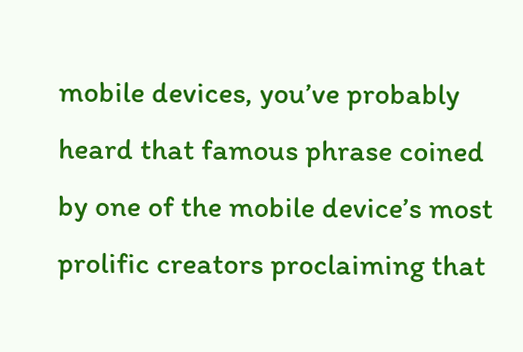mobile devices, you’ve probably heard that famous phrase coined by one of the mobile device’s most prolific creators proclaiming that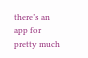there’s an app for pretty much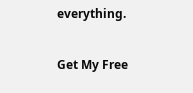everything.

Get My Free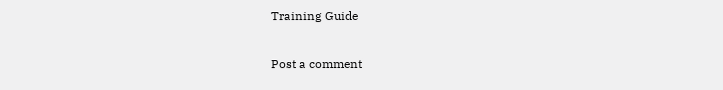Training Guide

Post a comment